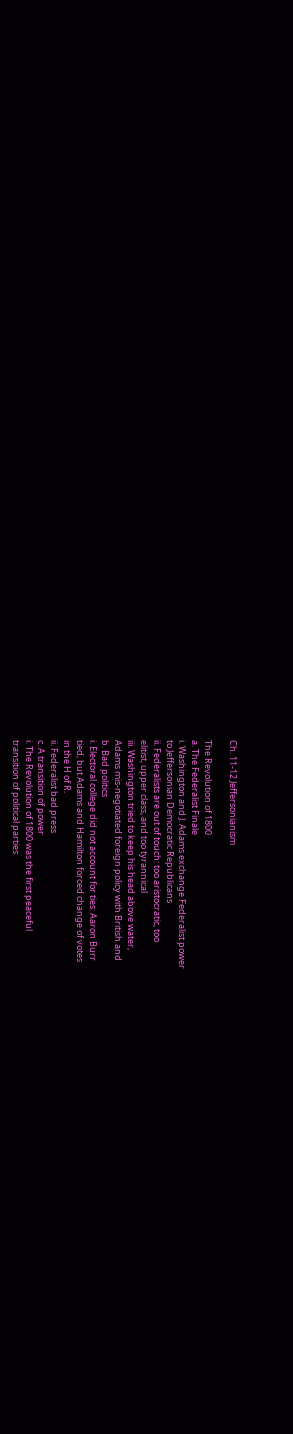Ch. 11-12 Jeffersonianism

The Revolution of 1800
a. The Federalist Finale
i. Washington and J. Adams exchange Federalist power
to Jeffersonian Democratic Republicans
ii. Federalists are out of touch: too aristocratic, too
elitist, upper class, and too tyrannical
iii. Washington tried to keep his head above water,
Adams mis-negotiated foreign policy with British and
b. Bad politics
i. Electoral college did not account for ties: Aaron Burr
tied, but Adams and Hamilton forced change of votes
in the H of R.
ii. Federalist bad press
c. A transition of power
i. The Revolution of 1800 was the first peaceful
transition of political parties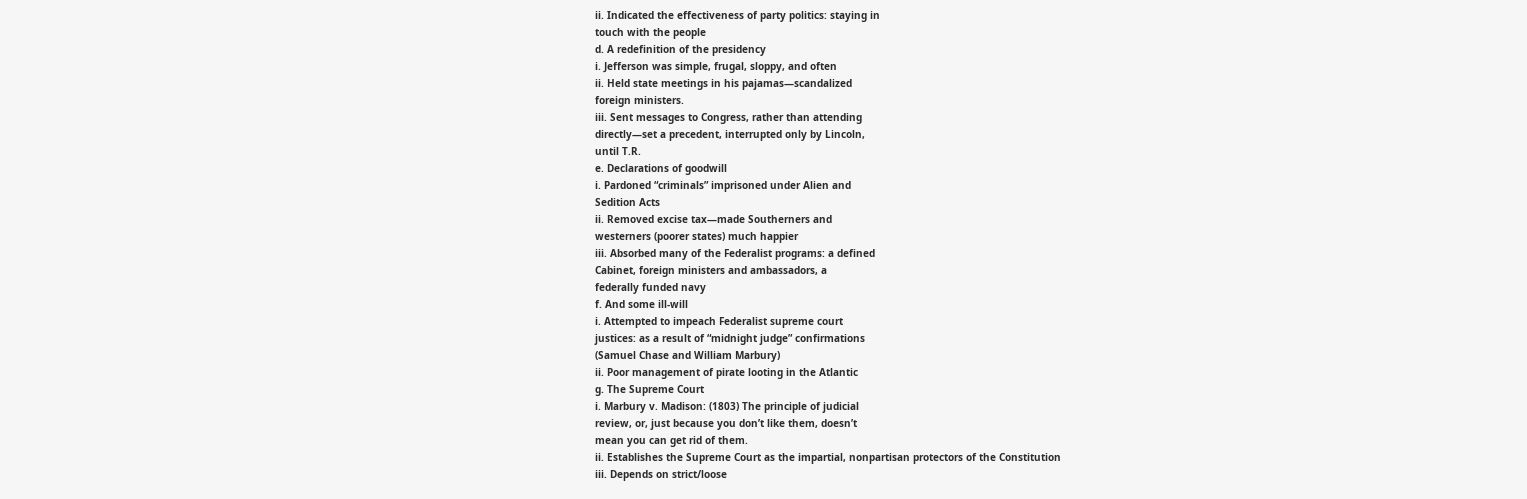ii. Indicated the effectiveness of party politics: staying in
touch with the people
d. A redefinition of the presidency
i. Jefferson was simple, frugal, sloppy, and often
ii. Held state meetings in his pajamas—scandalized
foreign ministers.
iii. Sent messages to Congress, rather than attending
directly—set a precedent, interrupted only by Lincoln,
until T.R.
e. Declarations of goodwill
i. Pardoned “criminals” imprisoned under Alien and
Sedition Acts
ii. Removed excise tax—made Southerners and
westerners (poorer states) much happier
iii. Absorbed many of the Federalist programs: a defined
Cabinet, foreign ministers and ambassadors, a
federally funded navy
f. And some ill-will
i. Attempted to impeach Federalist supreme court
justices: as a result of “midnight judge” confirmations
(Samuel Chase and William Marbury)
ii. Poor management of pirate looting in the Atlantic
g. The Supreme Court
i. Marbury v. Madison: (1803) The principle of judicial
review, or, just because you don’t like them, doesn’t
mean you can get rid of them.
ii. Establishes the Supreme Court as the impartial, nonpartisan protectors of the Constitution
iii. Depends on strict/loose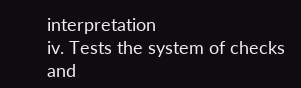interpretation
iv. Tests the system of checks and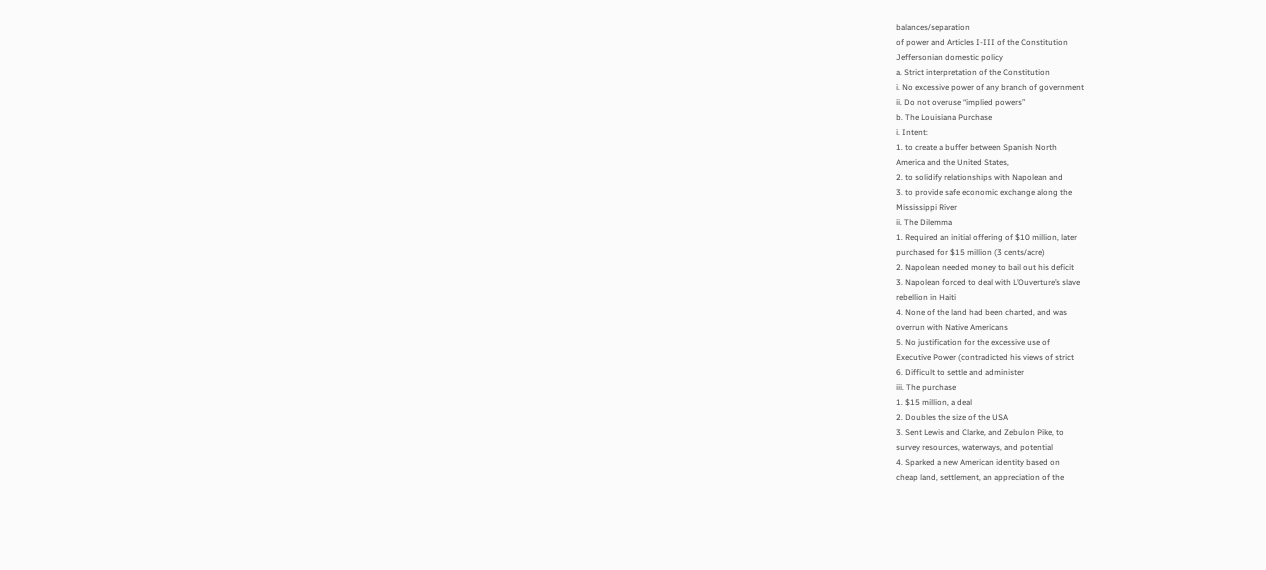balances/separation
of power and Articles I-III of the Constitution
Jeffersonian domestic policy
a. Strict interpretation of the Constitution
i. No excessive power of any branch of government
ii. Do not overuse “implied powers”
b. The Louisiana Purchase
i. Intent:
1. to create a buffer between Spanish North
America and the United States,
2. to solidify relationships with Napolean and
3. to provide safe economic exchange along the
Mississippi River
ii. The Dilemma
1. Required an initial offering of $10 million, later
purchased for $15 million (3 cents/acre)
2. Napolean needed money to bail out his deficit
3. Napolean forced to deal with L’Ouverture’s slave
rebellion in Haiti
4. None of the land had been charted, and was
overrun with Native Americans
5. No justification for the excessive use of
Executive Power (contradicted his views of strict
6. Difficult to settle and administer
iii. The purchase
1. $15 million, a deal
2. Doubles the size of the USA
3. Sent Lewis and Clarke, and Zebulon Pike, to
survey resources, waterways, and potential
4. Sparked a new American identity based on
cheap land, settlement, an appreciation of the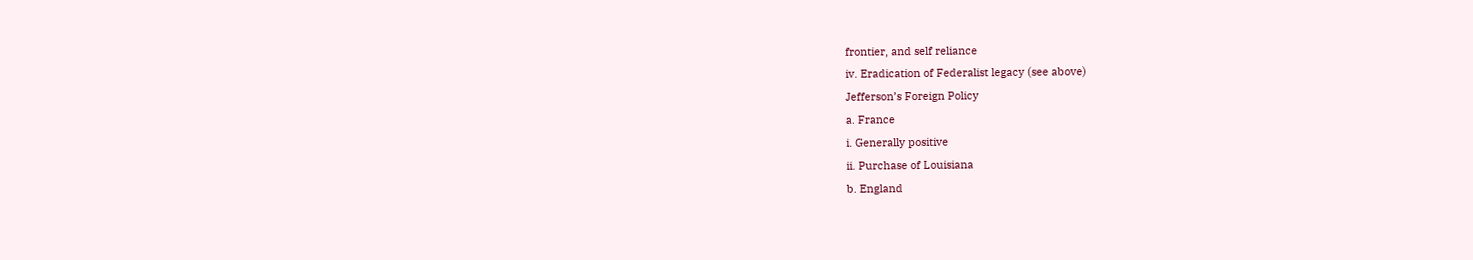frontier, and self reliance
iv. Eradication of Federalist legacy (see above)
Jefferson’s Foreign Policy
a. France
i. Generally positive
ii. Purchase of Louisiana
b. England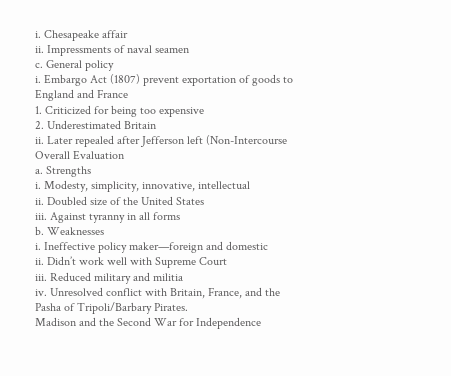i. Chesapeake affair
ii. Impressments of naval seamen
c. General policy
i. Embargo Act (1807) prevent exportation of goods to
England and France
1. Criticized for being too expensive
2. Underestimated Britain
ii. Later repealed after Jefferson left (Non-Intercourse
Overall Evaluation
a. Strengths
i. Modesty, simplicity, innovative, intellectual
ii. Doubled size of the United States
iii. Against tyranny in all forms
b. Weaknesses
i. Ineffective policy maker—foreign and domestic
ii. Didn’t work well with Supreme Court
iii. Reduced military and militia
iv. Unresolved conflict with Britain, France, and the
Pasha of Tripoli/Barbary Pirates.
Madison and the Second War for Independence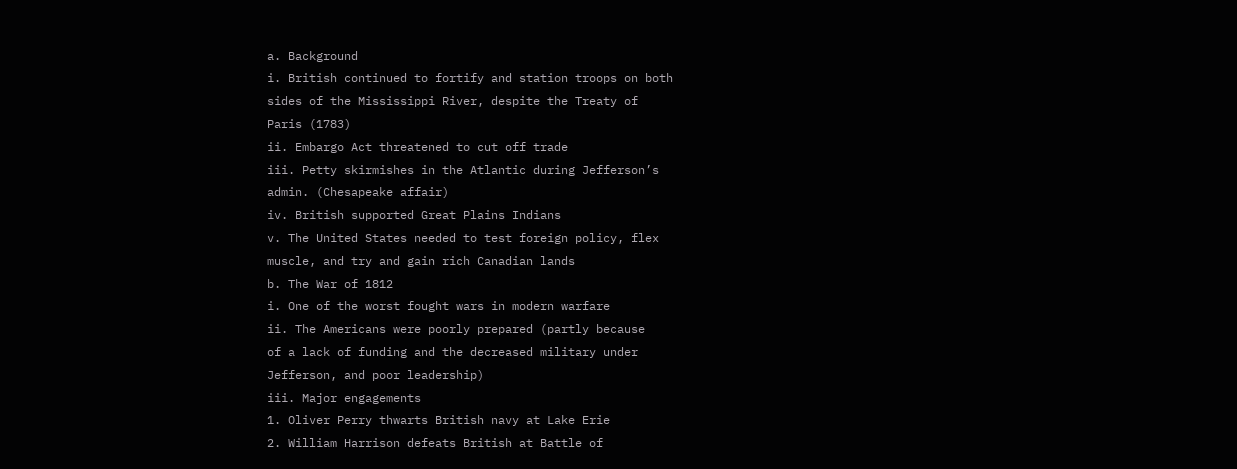a. Background
i. British continued to fortify and station troops on both
sides of the Mississippi River, despite the Treaty of
Paris (1783)
ii. Embargo Act threatened to cut off trade
iii. Petty skirmishes in the Atlantic during Jefferson’s
admin. (Chesapeake affair)
iv. British supported Great Plains Indians
v. The United States needed to test foreign policy, flex
muscle, and try and gain rich Canadian lands
b. The War of 1812
i. One of the worst fought wars in modern warfare
ii. The Americans were poorly prepared (partly because
of a lack of funding and the decreased military under
Jefferson, and poor leadership)
iii. Major engagements
1. Oliver Perry thwarts British navy at Lake Erie
2. William Harrison defeats British at Battle of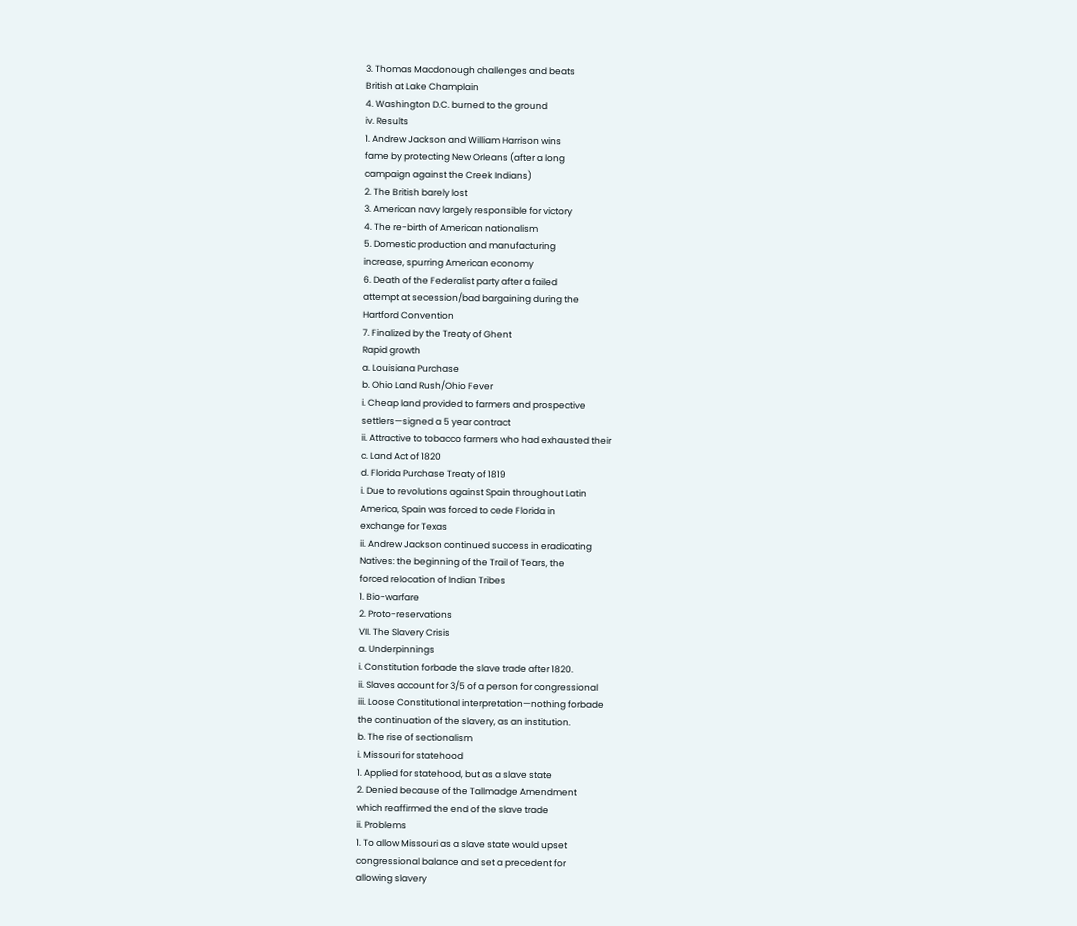3. Thomas Macdonough challenges and beats
British at Lake Champlain
4. Washington D.C. burned to the ground
iv. Results
1. Andrew Jackson and William Harrison wins
fame by protecting New Orleans (after a long
campaign against the Creek Indians)
2. The British barely lost
3. American navy largely responsible for victory
4. The re-birth of American nationalism
5. Domestic production and manufacturing
increase, spurring American economy
6. Death of the Federalist party after a failed
attempt at secession/bad bargaining during the
Hartford Convention
7. Finalized by the Treaty of Ghent
Rapid growth
a. Louisiana Purchase
b. Ohio Land Rush/Ohio Fever
i. Cheap land provided to farmers and prospective
settlers—signed a 5 year contract
ii. Attractive to tobacco farmers who had exhausted their
c. Land Act of 1820
d. Florida Purchase Treaty of 1819
i. Due to revolutions against Spain throughout Latin
America, Spain was forced to cede Florida in
exchange for Texas
ii. Andrew Jackson continued success in eradicating
Natives: the beginning of the Trail of Tears, the
forced relocation of Indian Tribes
1. Bio-warfare
2. Proto-reservations
VII. The Slavery Crisis
a. Underpinnings
i. Constitution forbade the slave trade after 1820.
ii. Slaves account for 3/5 of a person for congressional
iii. Loose Constitutional interpretation—nothing forbade
the continuation of the slavery, as an institution.
b. The rise of sectionalism
i. Missouri for statehood
1. Applied for statehood, but as a slave state
2. Denied because of the Tallmadge Amendment
which reaffirmed the end of the slave trade
ii. Problems
1. To allow Missouri as a slave state would upset
congressional balance and set a precedent for
allowing slavery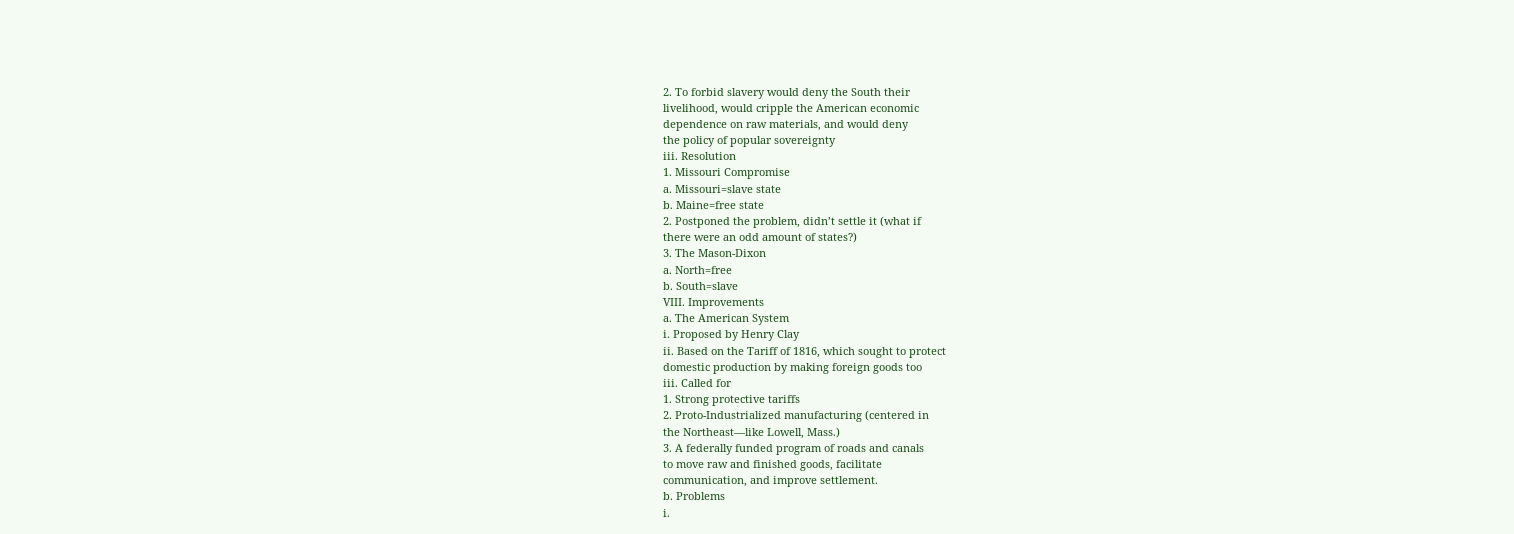2. To forbid slavery would deny the South their
livelihood, would cripple the American economic
dependence on raw materials, and would deny
the policy of popular sovereignty
iii. Resolution
1. Missouri Compromise
a. Missouri=slave state
b. Maine=free state
2. Postponed the problem, didn’t settle it (what if
there were an odd amount of states?)
3. The Mason-Dixon
a. North=free
b. South=slave
VIII. Improvements
a. The American System
i. Proposed by Henry Clay
ii. Based on the Tariff of 1816, which sought to protect
domestic production by making foreign goods too
iii. Called for
1. Strong protective tariffs
2. Proto-Industrialized manufacturing (centered in
the Northeast—like Lowell, Mass.)
3. A federally funded program of roads and canals
to move raw and finished goods, facilitate
communication, and improve settlement.
b. Problems
i.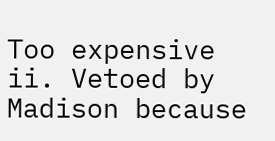Too expensive
ii. Vetoed by Madison because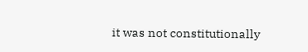it was not constitutionally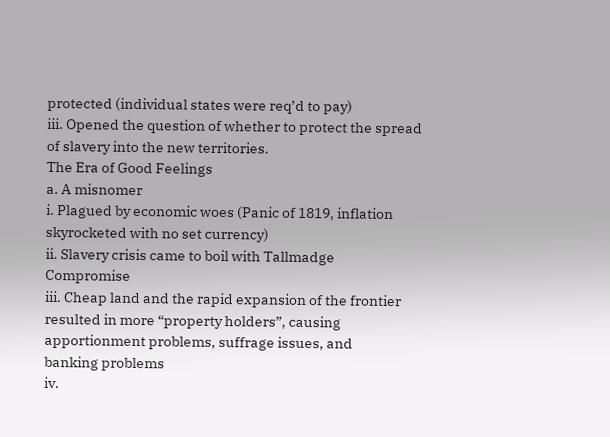protected (individual states were req’d to pay)
iii. Opened the question of whether to protect the spread
of slavery into the new territories.
The Era of Good Feelings
a. A misnomer
i. Plagued by economic woes (Panic of 1819, inflation
skyrocketed with no set currency)
ii. Slavery crisis came to boil with Tallmadge
Compromise
iii. Cheap land and the rapid expansion of the frontier
resulted in more “property holders”, causing
apportionment problems, suffrage issues, and
banking problems
iv.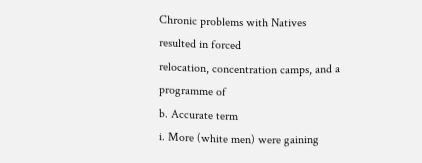Chronic problems with Natives resulted in forced
relocation, concentration camps, and a programme of
b. Accurate term
i. More (white men) were gaining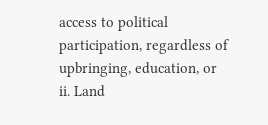access to political
participation, regardless of upbringing, education, or
ii. Land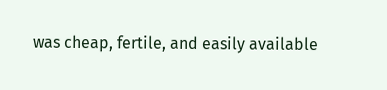was cheap, fertile, and easily available